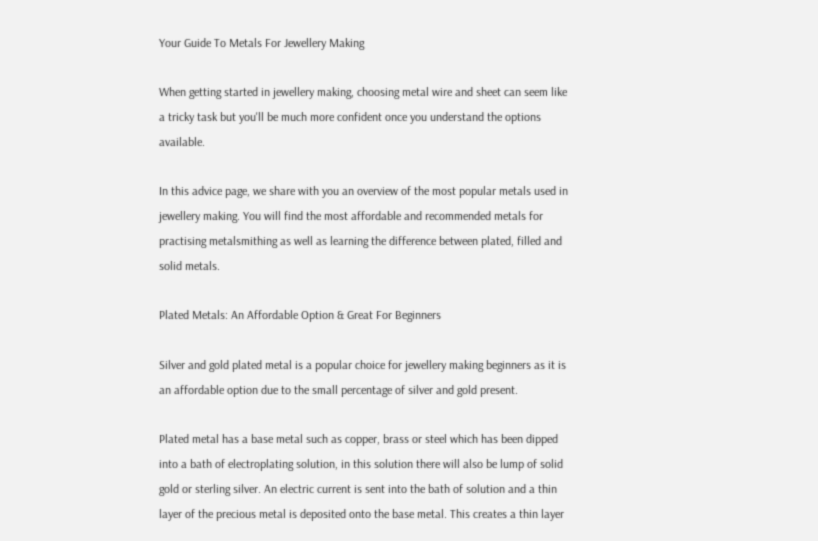Your Guide To Metals For Jewellery Making

When getting started in jewellery making, choosing metal wire and sheet can seem like a tricky task but you'll be much more confident once you understand the options available.

In this advice page, we share with you an overview of the most popular metals used in jewellery making. You will find the most affordable and recommended metals for practising metalsmithing as well as learning the difference between plated, filled and solid metals.

Plated Metals: An Affordable Option & Great For Beginners

Silver and gold plated metal is a popular choice for jewellery making beginners as it is an affordable option due to the small percentage of silver and gold present.

Plated metal has a base metal such as copper, brass or steel which has been dipped into a bath of electroplating solution, in this solution there will also be lump of solid gold or sterling silver. An electric current is sent into the bath of solution and a thin layer of the precious metal is deposited onto the base metal. This creates a thin layer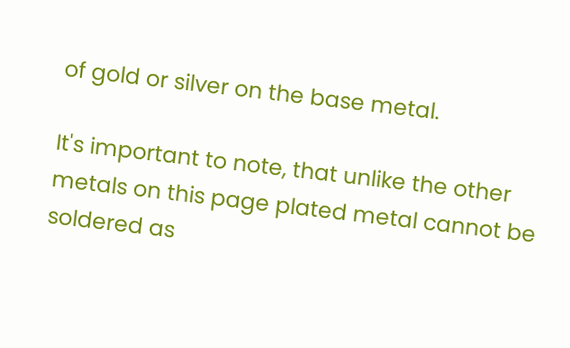of gold or silver on the base metal.

It's important to note, that unlike the other metals on this page plated metal cannot be soldered as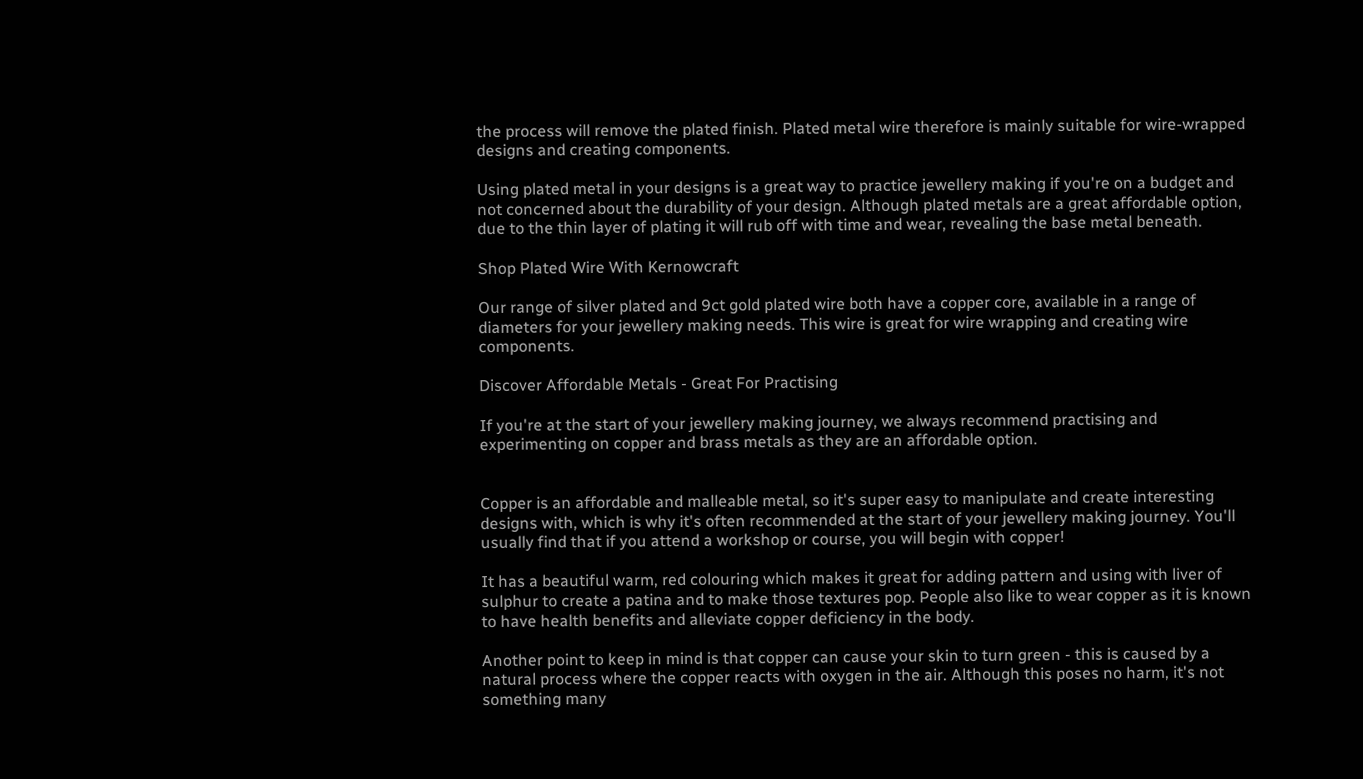the process will remove the plated finish. Plated metal wire therefore is mainly suitable for wire-wrapped designs and creating components.

Using plated metal in your designs is a great way to practice jewellery making if you're on a budget and not concerned about the durability of your design. Although plated metals are a great affordable option, due to the thin layer of plating it will rub off with time and wear, revealing the base metal beneath.

Shop Plated Wire With Kernowcraft

Our range of silver plated and 9ct gold plated wire both have a copper core, available in a range of diameters for your jewellery making needs. This wire is great for wire wrapping and creating wire components.

Discover Affordable Metals - Great For Practising

If you're at the start of your jewellery making journey, we always recommend practising and experimenting on copper and brass metals as they are an affordable option.


Copper is an affordable and malleable metal, so it's super easy to manipulate and create interesting designs with, which is why it's often recommended at the start of your jewellery making journey. You'll usually find that if you attend a workshop or course, you will begin with copper!

It has a beautiful warm, red colouring which makes it great for adding pattern and using with liver of sulphur to create a patina and to make those textures pop. People also like to wear copper as it is known to have health benefits and alleviate copper deficiency in the body.

Another point to keep in mind is that copper can cause your skin to turn green - this is caused by a natural process where the copper reacts with oxygen in the air. Although this poses no harm, it's not something many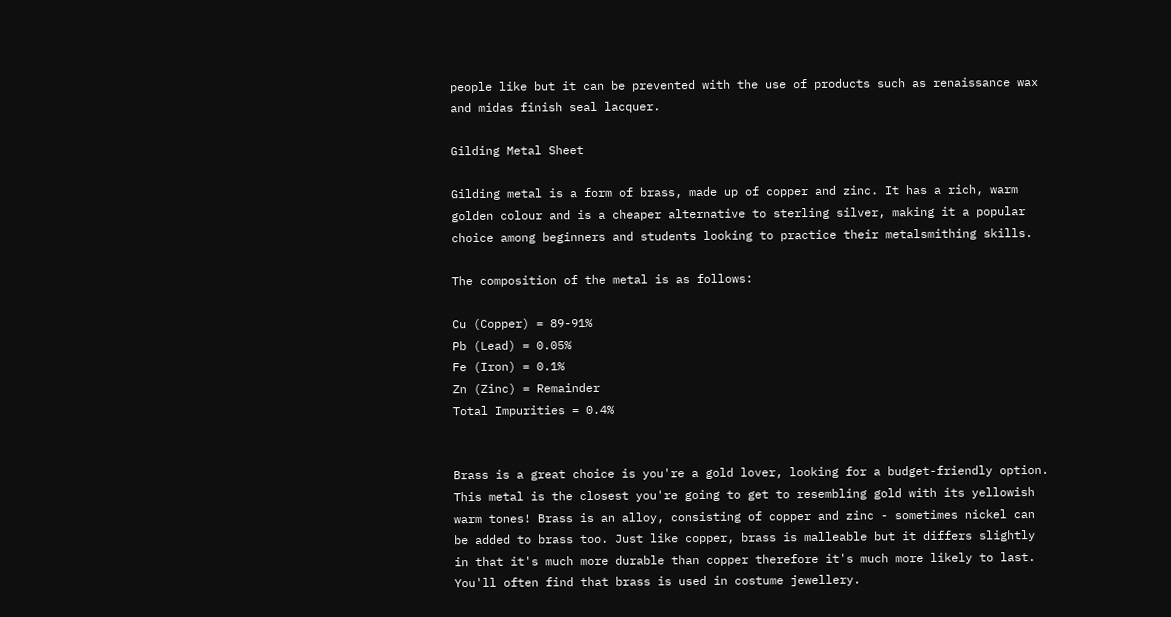people like but it can be prevented with the use of products such as renaissance wax and midas finish seal lacquer.

Gilding Metal Sheet

Gilding metal is a form of brass, made up of copper and zinc. It has a rich, warm golden colour and is a cheaper alternative to sterling silver, making it a popular choice among beginners and students looking to practice their metalsmithing skills.

The composition of the metal is as follows:

Cu (Copper) = 89-91%
Pb (Lead) = 0.05%
Fe (Iron) = 0.1%
Zn (Zinc) = Remainder
Total Impurities = 0.4%


Brass is a great choice is you're a gold lover, looking for a budget-friendly option. This metal is the closest you're going to get to resembling gold with its yellowish warm tones! Brass is an alloy, consisting of copper and zinc - sometimes nickel can be added to brass too. Just like copper, brass is malleable but it differs slightly in that it's much more durable than copper therefore it's much more likely to last. You'll often find that brass is used in costume jewellery.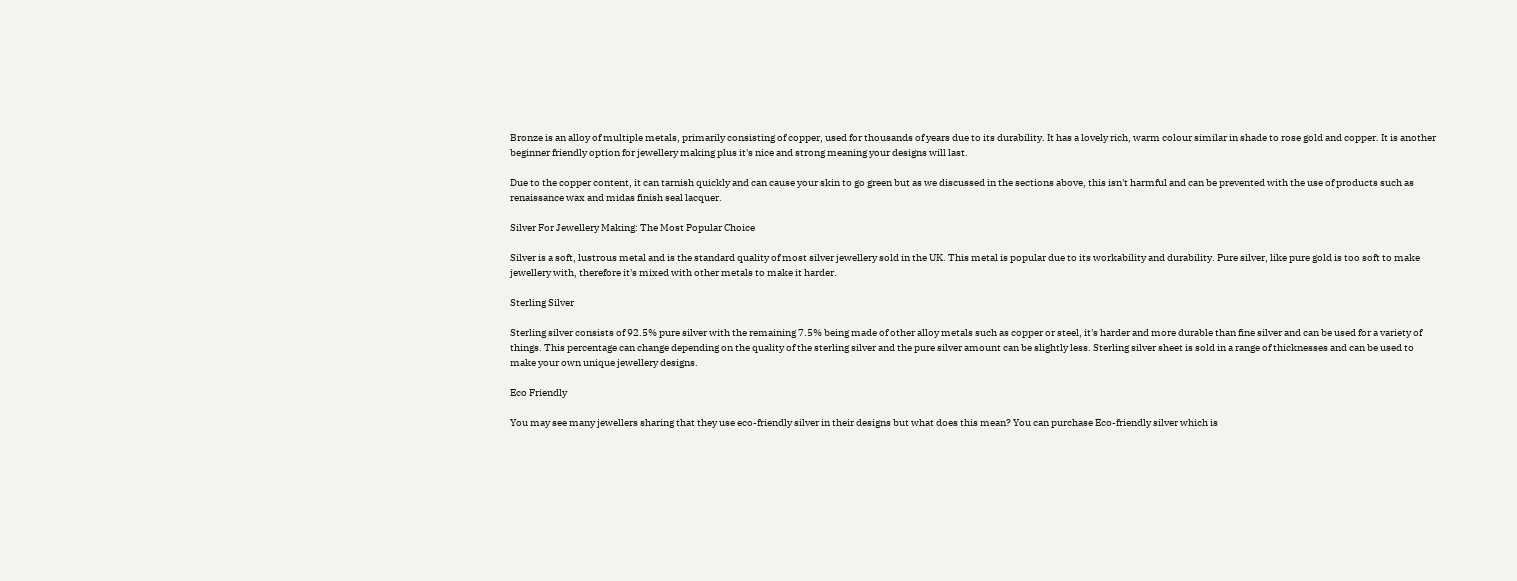Bronze is an alloy of multiple metals, primarily consisting of copper, used for thousands of years due to its durability. It has a lovely rich, warm colour similar in shade to rose gold and copper. It is another beginner friendly option for jewellery making plus it's nice and strong meaning your designs will last.

Due to the copper content, it can tarnish quickly and can cause your skin to go green but as we discussed in the sections above, this isn't harmful and can be prevented with the use of products such as renaissance wax and midas finish seal lacquer.

Silver For Jewellery Making: The Most Popular Choice

Silver is a soft, lustrous metal and is the standard quality of most silver jewellery sold in the UK. This metal is popular due to its workability and durability. Pure silver, like pure gold is too soft to make jewellery with, therefore it's mixed with other metals to make it harder.

Sterling Silver

Sterling silver consists of 92.5% pure silver with the remaining 7.5% being made of other alloy metals such as copper or steel, it's harder and more durable than fine silver and can be used for a variety of things. This percentage can change depending on the quality of the sterling silver and the pure silver amount can be slightly less. Sterling silver sheet is sold in a range of thicknesses and can be used to make your own unique jewellery designs.

Eco Friendly

You may see many jewellers sharing that they use eco-friendly silver in their designs but what does this mean? You can purchase Eco-friendly silver which is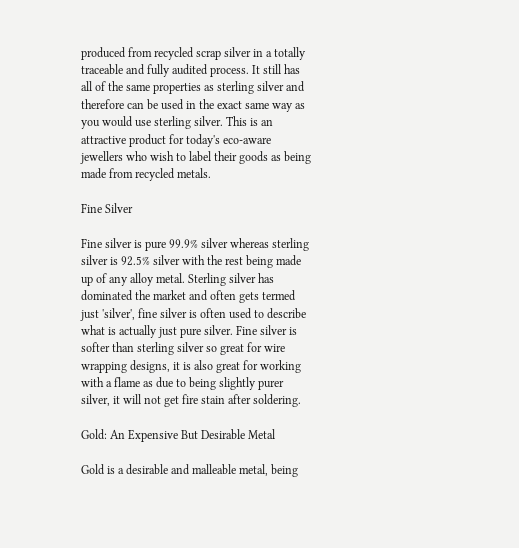produced from recycled scrap silver in a totally traceable and fully audited process. It still has all of the same properties as sterling silver and therefore can be used in the exact same way as you would use sterling silver. This is an attractive product for today's eco-aware jewellers who wish to label their goods as being made from recycled metals.

Fine Silver

Fine silver is pure 99.9% silver whereas sterling silver is 92.5% silver with the rest being made up of any alloy metal. Sterling silver has dominated the market and often gets termed just 'silver', fine silver is often used to describe what is actually just pure silver. Fine silver is softer than sterling silver so great for wire wrapping designs, it is also great for working with a flame as due to being slightly purer silver, it will not get fire stain after soldering.

Gold: An Expensive But Desirable Metal

Gold is a desirable and malleable metal, being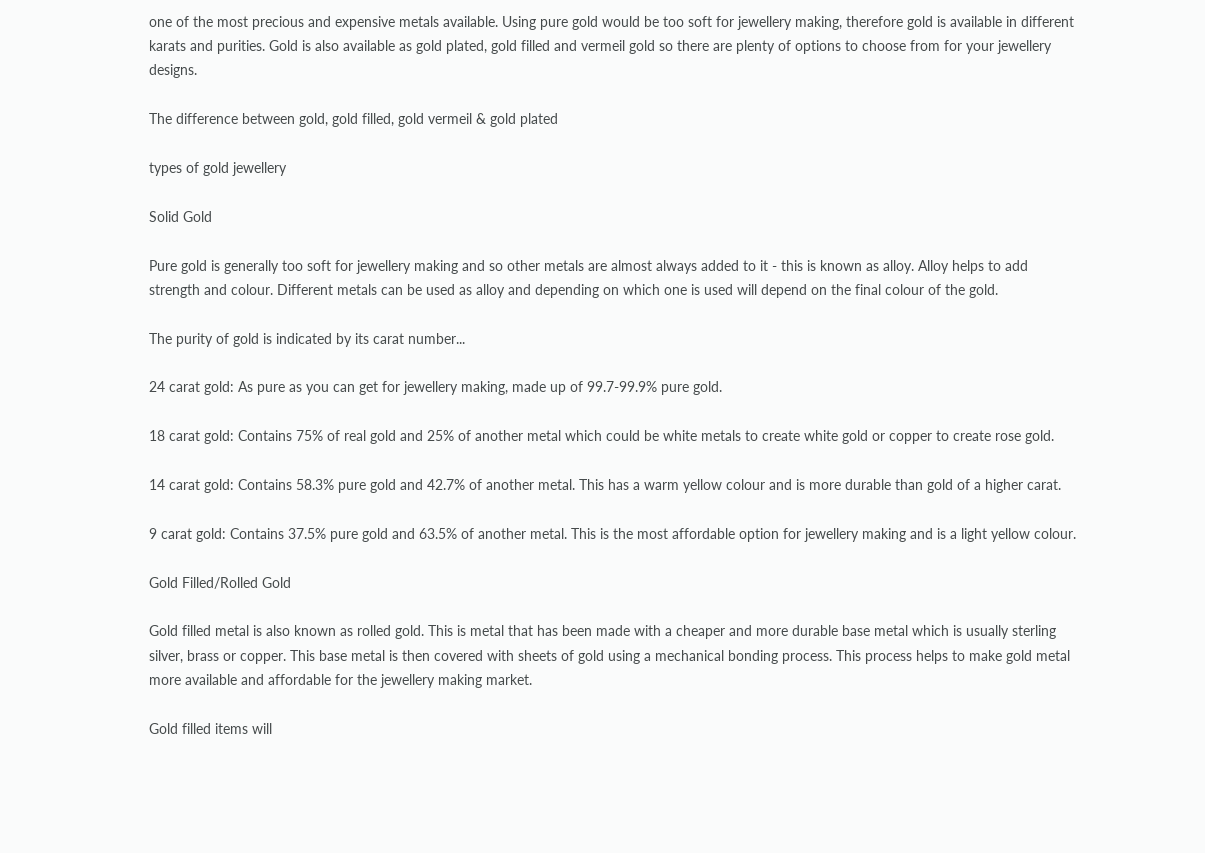one of the most precious and expensive metals available. Using pure gold would be too soft for jewellery making, therefore gold is available in different karats and purities. Gold is also available as gold plated, gold filled and vermeil gold so there are plenty of options to choose from for your jewellery designs.

The difference between gold, gold filled, gold vermeil & gold plated

types of gold jewellery

Solid Gold

Pure gold is generally too soft for jewellery making and so other metals are almost always added to it - this is known as alloy. Alloy helps to add strength and colour. Different metals can be used as alloy and depending on which one is used will depend on the final colour of the gold.

The purity of gold is indicated by its carat number...

24 carat gold: As pure as you can get for jewellery making, made up of 99.7-99.9% pure gold.

18 carat gold: Contains 75% of real gold and 25% of another metal which could be white metals to create white gold or copper to create rose gold.

14 carat gold: Contains 58.3% pure gold and 42.7% of another metal. This has a warm yellow colour and is more durable than gold of a higher carat.

9 carat gold: Contains 37.5% pure gold and 63.5% of another metal. This is the most affordable option for jewellery making and is a light yellow colour.

Gold Filled/Rolled Gold

Gold filled metal is also known as rolled gold. This is metal that has been made with a cheaper and more durable base metal which is usually sterling silver, brass or copper. This base metal is then covered with sheets of gold using a mechanical bonding process. This process helps to make gold metal more available and affordable for the jewellery making market.

Gold filled items will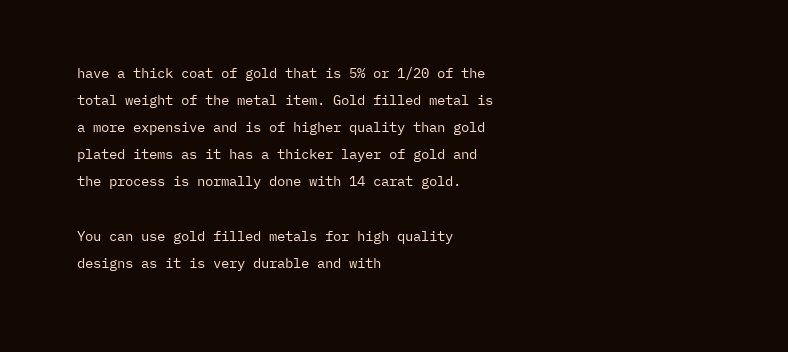have a thick coat of gold that is 5% or 1/20 of the total weight of the metal item. Gold filled metal is a more expensive and is of higher quality than gold plated items as it has a thicker layer of gold and the process is normally done with 14 carat gold.

You can use gold filled metals for high quality designs as it is very durable and with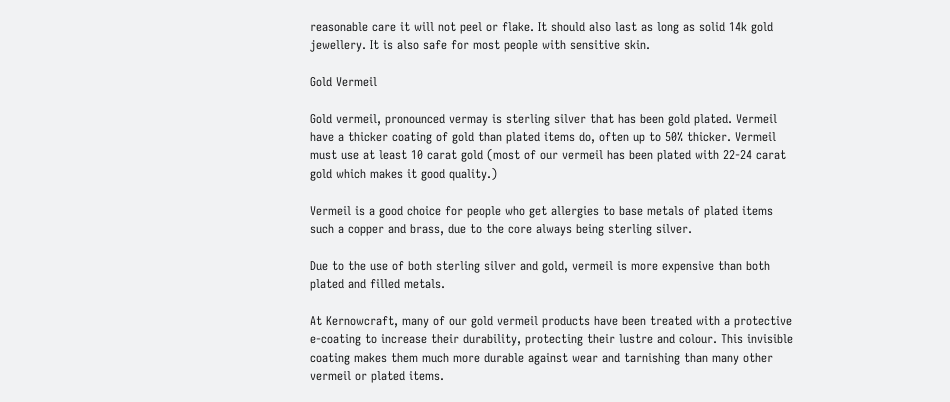reasonable care it will not peel or flake. It should also last as long as solid 14k gold jewellery. It is also safe for most people with sensitive skin.

Gold Vermeil

Gold vermeil, pronounced vermay is sterling silver that has been gold plated. Vermeil have a thicker coating of gold than plated items do, often up to 50% thicker. Vermeil must use at least 10 carat gold (most of our vermeil has been plated with 22-24 carat gold which makes it good quality.)

Vermeil is a good choice for people who get allergies to base metals of plated items such a copper and brass, due to the core always being sterling silver.

Due to the use of both sterling silver and gold, vermeil is more expensive than both plated and filled metals.

At Kernowcraft, many of our gold vermeil products have been treated with a protective e-coating to increase their durability, protecting their lustre and colour. This invisible coating makes them much more durable against wear and tarnishing than many other vermeil or plated items.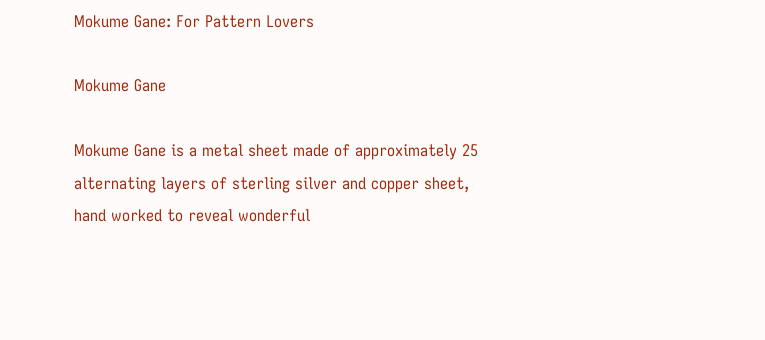Mokume Gane: For Pattern Lovers

Mokume Gane

Mokume Gane is a metal sheet made of approximately 25 alternating layers of sterling silver and copper sheet, hand worked to reveal wonderful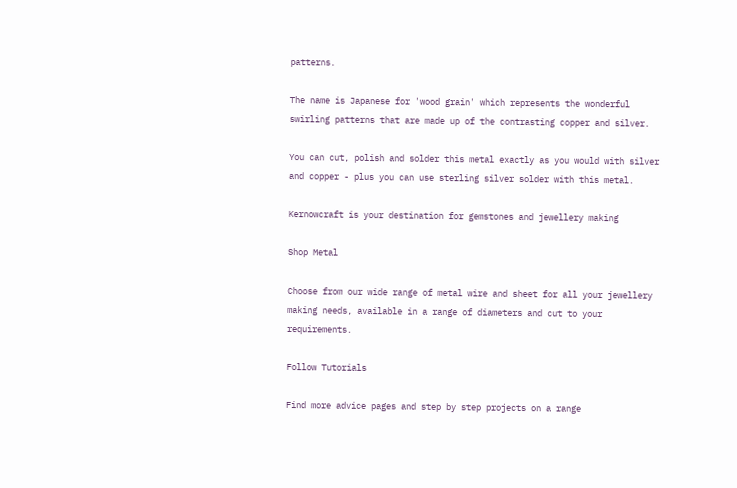patterns.

The name is Japanese for 'wood grain' which represents the wonderful swirling patterns that are made up of the contrasting copper and silver.

You can cut, polish and solder this metal exactly as you would with silver and copper - plus you can use sterling silver solder with this metal.

Kernowcraft is your destination for gemstones and jewellery making

Shop Metal

Choose from our wide range of metal wire and sheet for all your jewellery making needs, available in a range of diameters and cut to your requirements.

Follow Tutorials

Find more advice pages and step by step projects on a range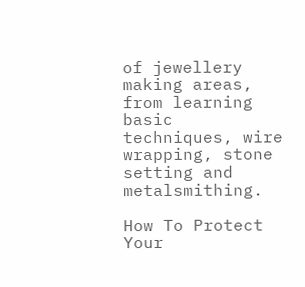of jewellery making areas, from learning basic techniques, wire wrapping, stone setting and metalsmithing.

How To Protect Your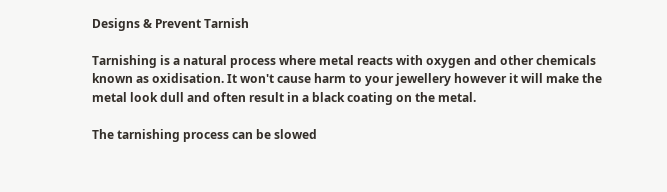Designs & Prevent Tarnish

Tarnishing is a natural process where metal reacts with oxygen and other chemicals known as oxidisation. It won't cause harm to your jewellery however it will make the metal look dull and often result in a black coating on the metal.

The tarnishing process can be slowed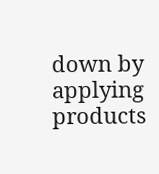down by applying products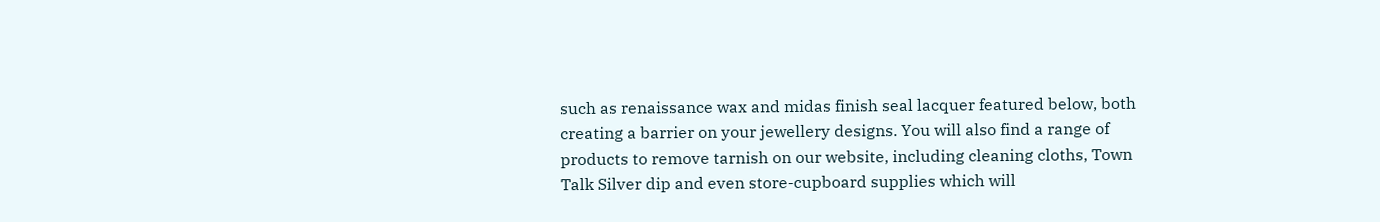such as renaissance wax and midas finish seal lacquer featured below, both creating a barrier on your jewellery designs. You will also find a range of products to remove tarnish on our website, including cleaning cloths, Town Talk Silver dip and even store-cupboard supplies which will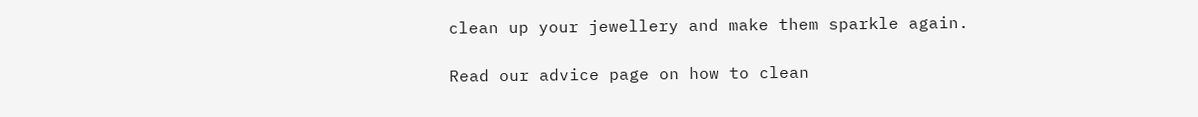clean up your jewellery and make them sparkle again.

Read our advice page on how to clean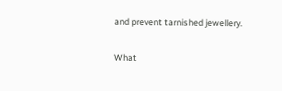and prevent tarnished jewellery.

What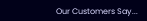Our Customers Say...